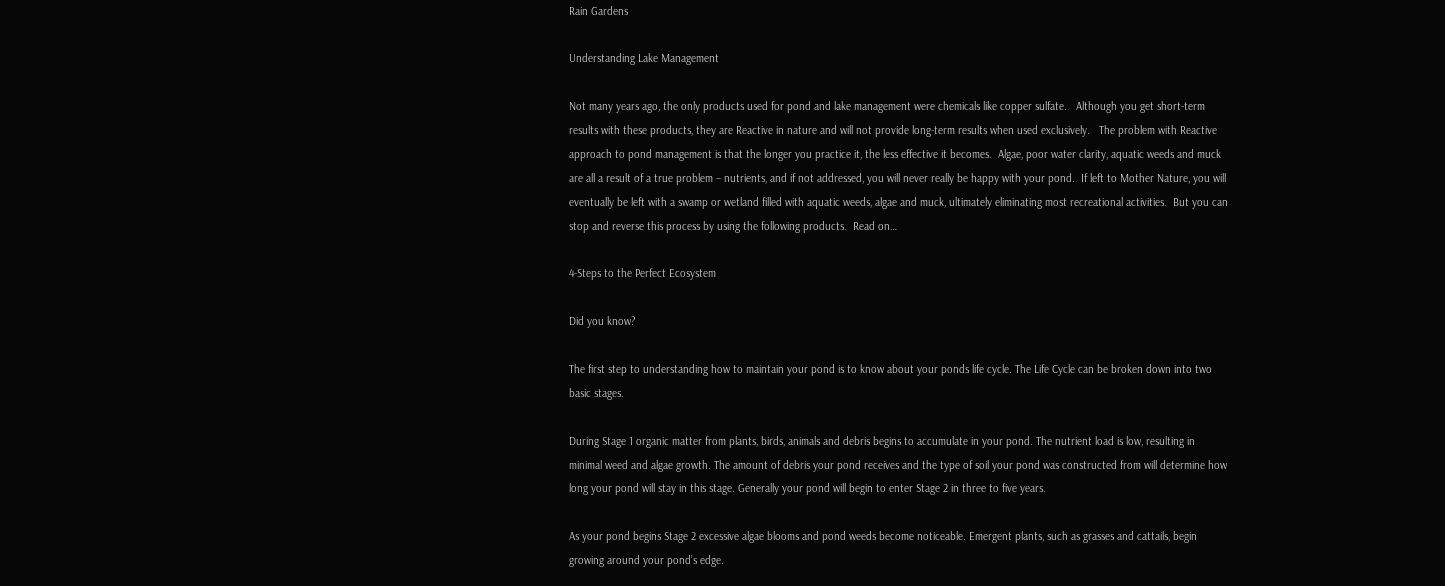Rain Gardens

Understanding Lake Management

Not many years ago, the only products used for pond and lake management were chemicals like copper sulfate.   Although you get short-term results with these products, they are Reactive in nature and will not provide long-term results when used exclusively.   The problem with Reactive approach to pond management is that the longer you practice it, the less effective it becomes.  Algae, poor water clarity, aquatic weeds and muck are all a result of a true problem – nutrients, and if not addressed, you will never really be happy with your pond.  If left to Mother Nature, you will eventually be left with a swamp or wetland filled with aquatic weeds, algae and muck, ultimately eliminating most recreational activities.  But you can stop and reverse this process by using the following products.  Read on…

4-Steps to the Perfect Ecosystem

Did you know?

The first step to understanding how to maintain your pond is to know about your ponds life cycle. The Life Cycle can be broken down into two basic stages.

During Stage 1 organic matter from plants, birds, animals and debris begins to accumulate in your pond. The nutrient load is low, resulting in minimal weed and algae growth. The amount of debris your pond receives and the type of soil your pond was constructed from will determine how long your pond will stay in this stage. Generally your pond will begin to enter Stage 2 in three to five years.

As your pond begins Stage 2 excessive algae blooms and pond weeds become noticeable. Emergent plants, such as grasses and cattails, begin growing around your pond’s edge.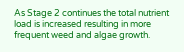As Stage 2 continues the total nutrient load is increased resulting in more frequent weed and algae growth.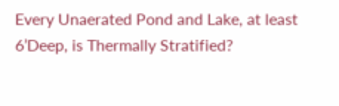Every Unaerated Pond and Lake, at least 6’Deep, is Thermally Stratified?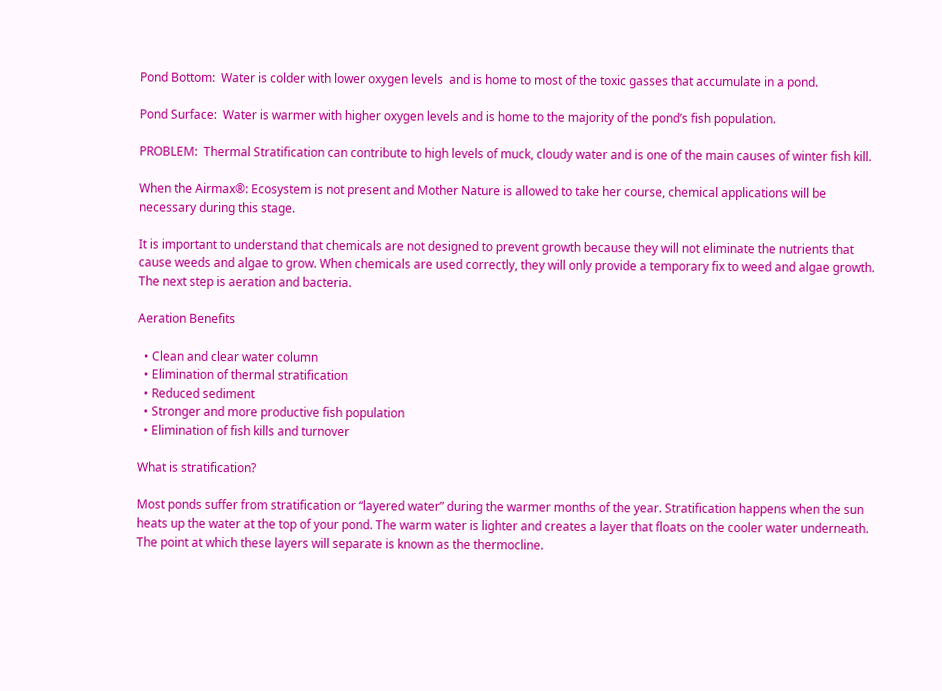Pond Bottom:  Water is colder with lower oxygen levels  and is home to most of the toxic gasses that accumulate in a pond.

Pond Surface:  Water is warmer with higher oxygen levels and is home to the majority of the pond’s fish population.

PROBLEM:  Thermal Stratification can contribute to high levels of muck, cloudy water and is one of the main causes of winter fish kill.

When the Airmax®: Ecosystem is not present and Mother Nature is allowed to take her course, chemical applications will be necessary during this stage.

It is important to understand that chemicals are not designed to prevent growth because they will not eliminate the nutrients that cause weeds and algae to grow. When chemicals are used correctly, they will only provide a temporary fix to weed and algae growth. The next step is aeration and bacteria.

Aeration Benefits

  • Clean and clear water column
  • Elimination of thermal stratification
  • Reduced sediment
  • Stronger and more productive fish population
  • Elimination of fish kills and turnover

What is stratification?

Most ponds suffer from stratification or “layered water” during the warmer months of the year. Stratification happens when the sun heats up the water at the top of your pond. The warm water is lighter and creates a layer that floats on the cooler water underneath. The point at which these layers will separate is known as the thermocline.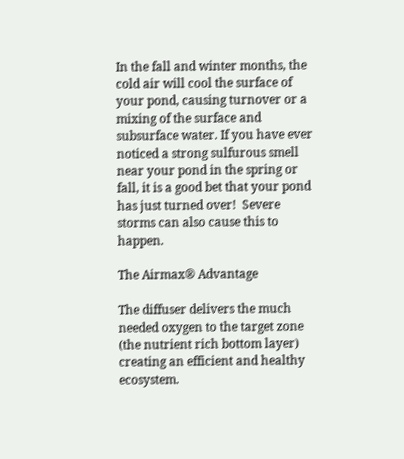In the fall and winter months, the cold air will cool the surface of your pond, causing turnover or a mixing of the surface and subsurface water. If you have ever noticed a strong sulfurous smell near your pond in the spring or fall, it is a good bet that your pond has just turned over!  Severe storms can also cause this to happen.

The Airmax® Advantage

The diffuser delivers the much needed oxygen to the target zone (the nutrient rich bottom layer) creating an efficient and healthy ecosystem.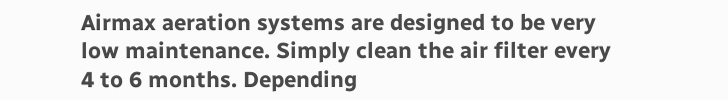Airmax aeration systems are designed to be very low maintenance. Simply clean the air filter every 4 to 6 months. Depending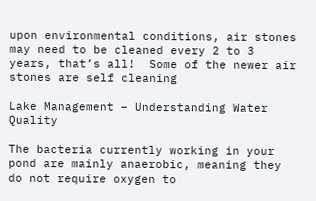upon environmental conditions, air stones may need to be cleaned every 2 to 3 years, that’s all!  Some of the newer air stones are self cleaning

Lake Management – Understanding Water Quality

The bacteria currently working in your pond are mainly anaerobic, meaning they do not require oxygen to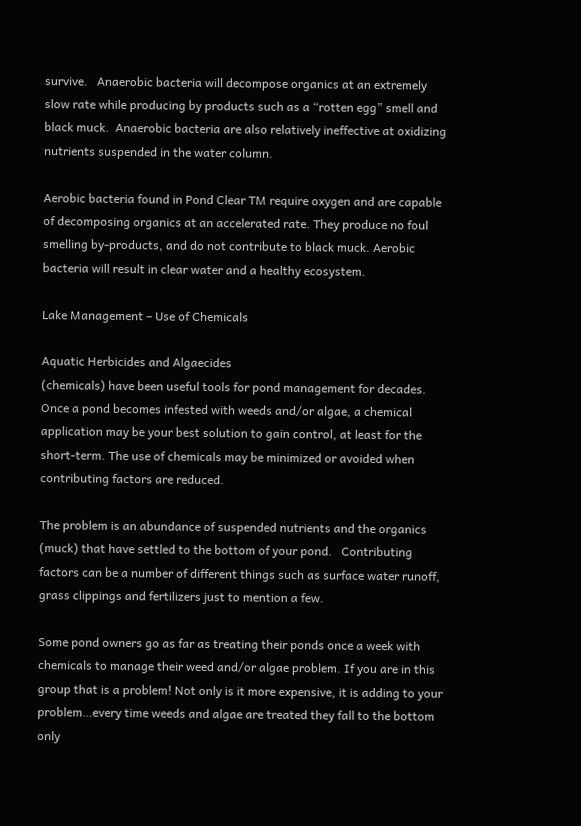survive.   Anaerobic bacteria will decompose organics at an extremely slow rate while producing by products such as a “rotten egg” smell and black muck.  Anaerobic bacteria are also relatively ineffective at oxidizing nutrients suspended in the water column.

Aerobic bacteria found in Pond Clear TM require oxygen and are capable of decomposing organics at an accelerated rate. They produce no foul smelling by-products, and do not contribute to black muck. Aerobic bacteria will result in clear water and a healthy ecosystem.

Lake Management – Use of Chemicals

Aquatic Herbicides and Algaecides
(chemicals) have been useful tools for pond management for decades.
Once a pond becomes infested with weeds and/or algae, a chemical application may be your best solution to gain control, at least for the short-term. The use of chemicals may be minimized or avoided when contributing factors are reduced.

The problem is an abundance of suspended nutrients and the organics (muck) that have settled to the bottom of your pond.   Contributing factors can be a number of different things such as surface water runoff, grass clippings and fertilizers just to mention a few.

Some pond owners go as far as treating their ponds once a week with chemicals to manage their weed and/or algae problem. If you are in this group that is a problem! Not only is it more expensive, it is adding to your problem…every time weeds and algae are treated they fall to the bottom only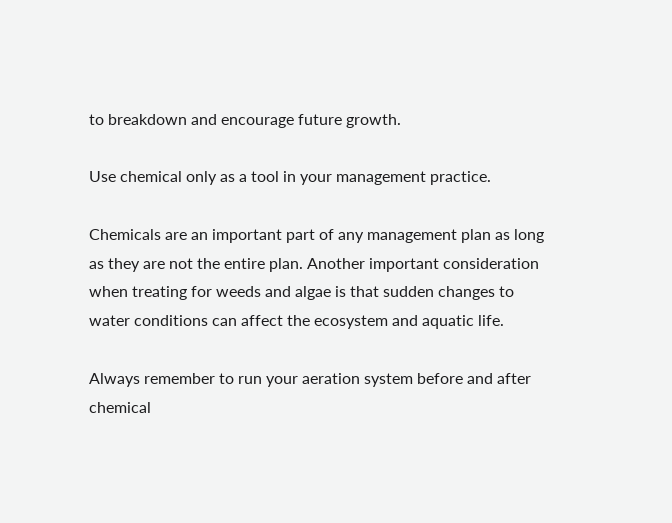to breakdown and encourage future growth.

Use chemical only as a tool in your management practice.

Chemicals are an important part of any management plan as long as they are not the entire plan. Another important consideration when treating for weeds and algae is that sudden changes to water conditions can affect the ecosystem and aquatic life.

Always remember to run your aeration system before and after chemical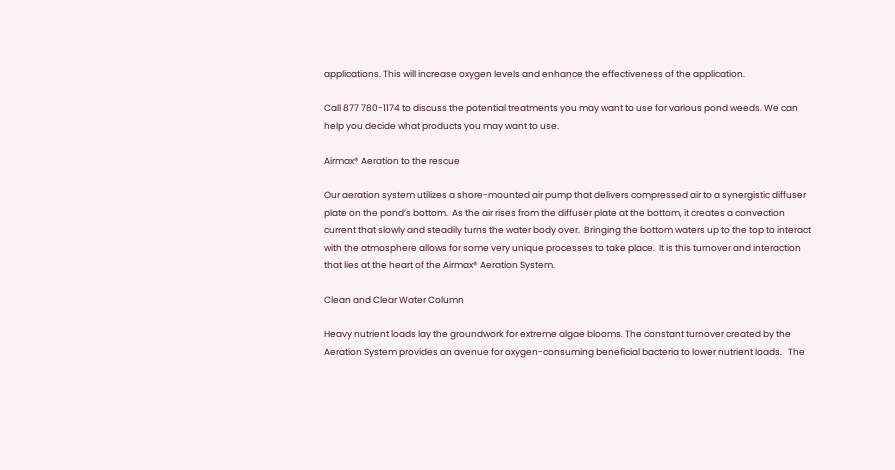applications. This will increase oxygen levels and enhance the effectiveness of the application.

Call 877 780-1174 to discuss the potential treatments you may want to use for various pond weeds. We can help you decide what products you may want to use.

Airmax® Aeration to the rescue

Our aeration system utilizes a shore-mounted air pump that delivers compressed air to a synergistic diffuser plate on the pond’s bottom.  As the air rises from the diffuser plate at the bottom, it creates a convection current that slowly and steadily turns the water body over.  Bringing the bottom waters up to the top to interact with the atmosphere allows for some very unique processes to take place.  It is this turnover and interaction that lies at the heart of the Airmax® Aeration System.

Clean and Clear Water Column

Heavy nutrient loads lay the groundwork for extreme algae blooms. The constant turnover created by the Aeration System provides an avenue for oxygen-consuming beneficial bacteria to lower nutrient loads.   The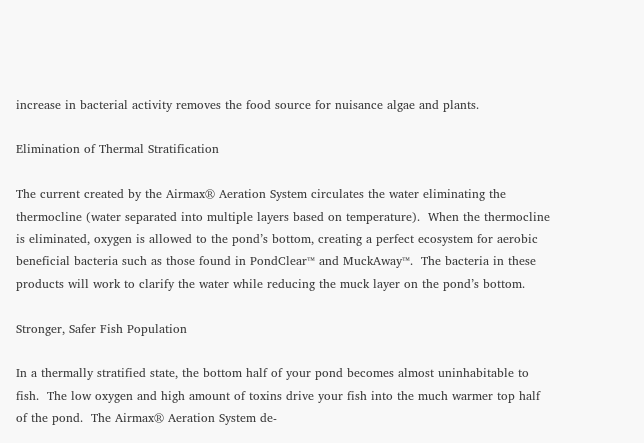increase in bacterial activity removes the food source for nuisance algae and plants.

Elimination of Thermal Stratification

The current created by the Airmax® Aeration System circulates the water eliminating the thermocline (water separated into multiple layers based on temperature).  When the thermocline is eliminated, oxygen is allowed to the pond’s bottom, creating a perfect ecosystem for aerobic beneficial bacteria such as those found in PondClear™ and MuckAway™.  The bacteria in these products will work to clarify the water while reducing the muck layer on the pond’s bottom.

Stronger, Safer Fish Population

In a thermally stratified state, the bottom half of your pond becomes almost uninhabitable to fish.  The low oxygen and high amount of toxins drive your fish into the much warmer top half of the pond.  The Airmax® Aeration System de-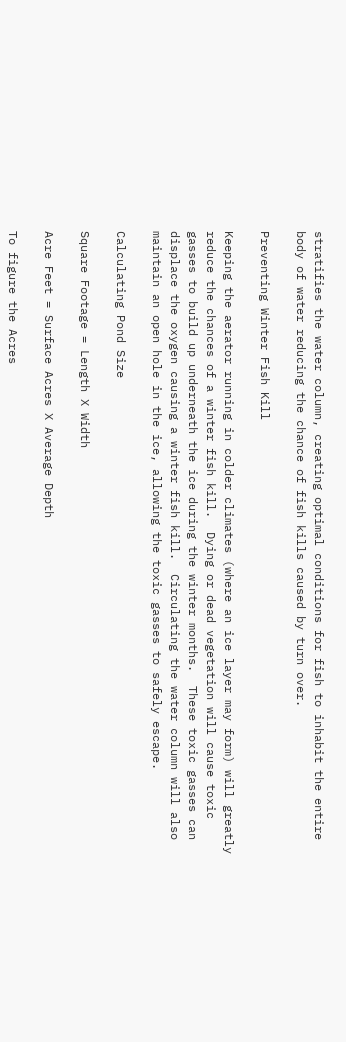stratifies the water column, creating optimal conditions for fish to inhabit the entire body of water reducing the chance of fish kills caused by turn over.

Preventing Winter Fish Kill

Keeping the aerator running in colder climates (where an ice layer may form) will greatly reduce the chances of a winter fish kill.  Dying or dead vegetation will cause toxic gasses to build up underneath the ice during the winter months.  These toxic gasses can displace the oxygen causing a winter fish kill.  Circulating the water column will also maintain an open hole in the ice, allowing the toxic gasses to safely escape.

Calculating Pond Size

Square Footage = Length X Width

Acre Feet = Surface Acres X Average Depth

To figure the Acres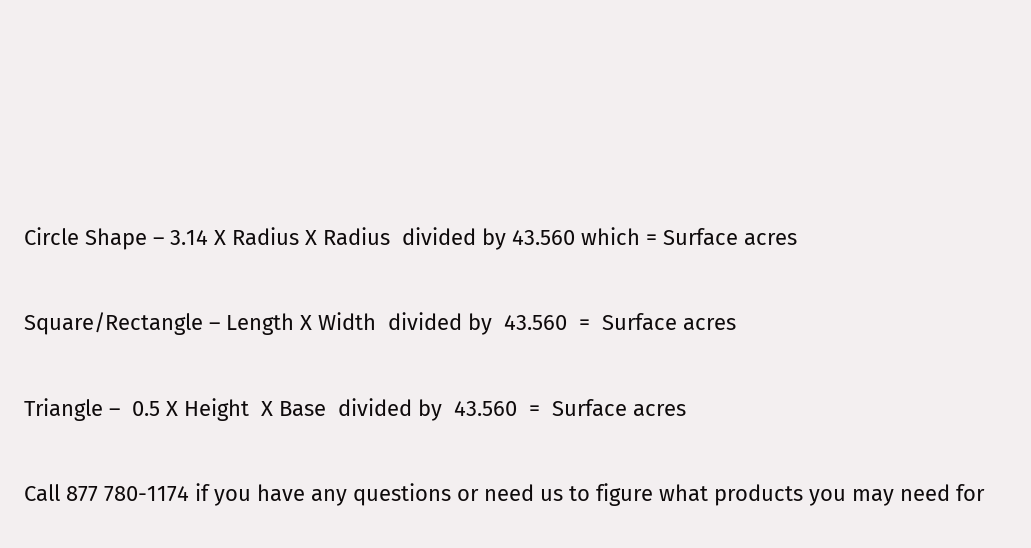Circle Shape – 3.14 X Radius X Radius  divided by 43.560 which = Surface acres

Square/Rectangle – Length X Width  divided by  43.560  =  Surface acres

Triangle –  0.5 X Height  X Base  divided by  43.560  =  Surface acres

Call 877 780-1174 if you have any questions or need us to figure what products you may need for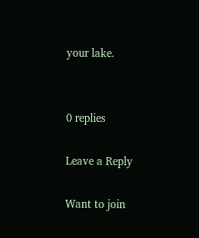your lake.


0 replies

Leave a Reply

Want to join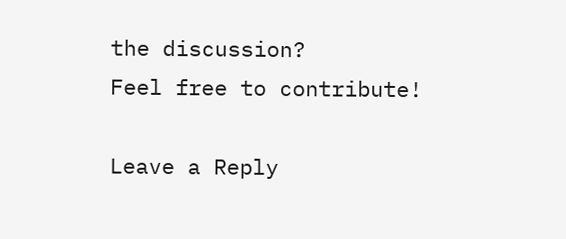the discussion?
Feel free to contribute!

Leave a Reply